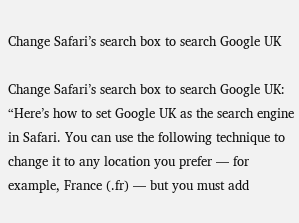Change Safari’s search box to search Google UK

Change Safari’s search box to search Google UK: “Here’s how to set Google UK as the search engine in Safari. You can use the following technique to change it to any location you prefer — for example, France (.fr) — but you must add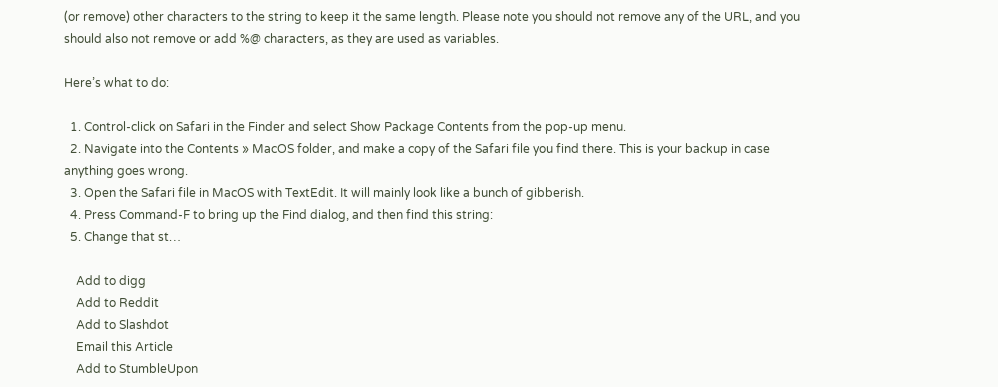(or remove) other characters to the string to keep it the same length. Please note you should not remove any of the URL, and you should also not remove or add %@ characters, as they are used as variables.

Here’s what to do:

  1. Control-click on Safari in the Finder and select Show Package Contents from the pop-up menu.
  2. Navigate into the Contents » MacOS folder, and make a copy of the Safari file you find there. This is your backup in case anything goes wrong.
  3. Open the Safari file in MacOS with TextEdit. It will mainly look like a bunch of gibberish.
  4. Press Command-F to bring up the Find dialog, and then find this string:
  5. Change that st…

    Add to digg
    Add to Reddit
    Add to Slashdot
    Email this Article
    Add to StumbleUpon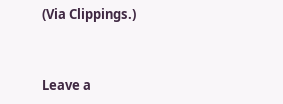(Via Clippings.)


Leave a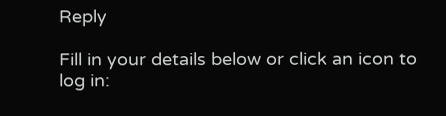Reply

Fill in your details below or click an icon to log in: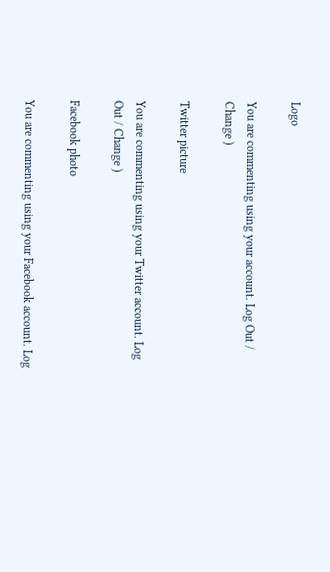Logo

You are commenting using your account. Log Out / Change )

Twitter picture

You are commenting using your Twitter account. Log Out / Change )

Facebook photo

You are commenting using your Facebook account. Log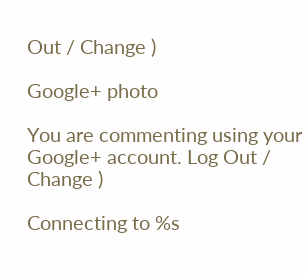Out / Change )

Google+ photo

You are commenting using your Google+ account. Log Out / Change )

Connecting to %s